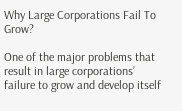Why Large Corporations Fail To Grow?

One of the major problems that result in large corporations’ failure to grow and develop itself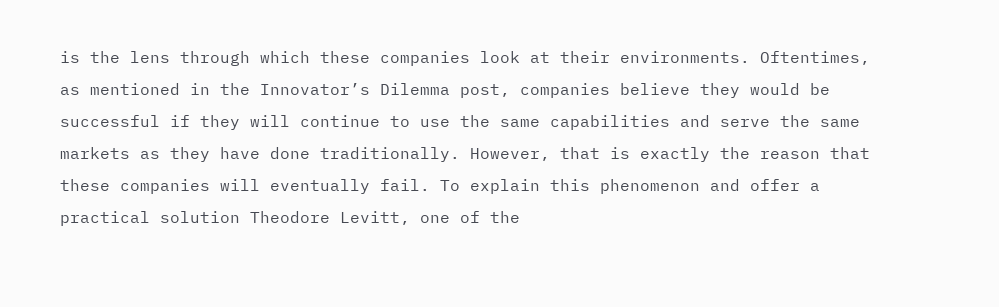is the lens through which these companies look at their environments. Oftentimes, as mentioned in the Innovator’s Dilemma post, companies believe they would be successful if they will continue to use the same capabilities and serve the same markets as they have done traditionally. However, that is exactly the reason that these companies will eventually fail. To explain this phenomenon and offer a practical solution Theodore Levitt, one of the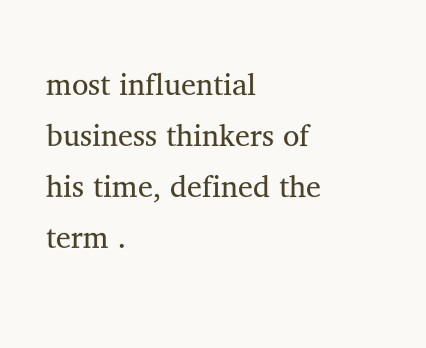most influential business thinkers of his time, defined the term .